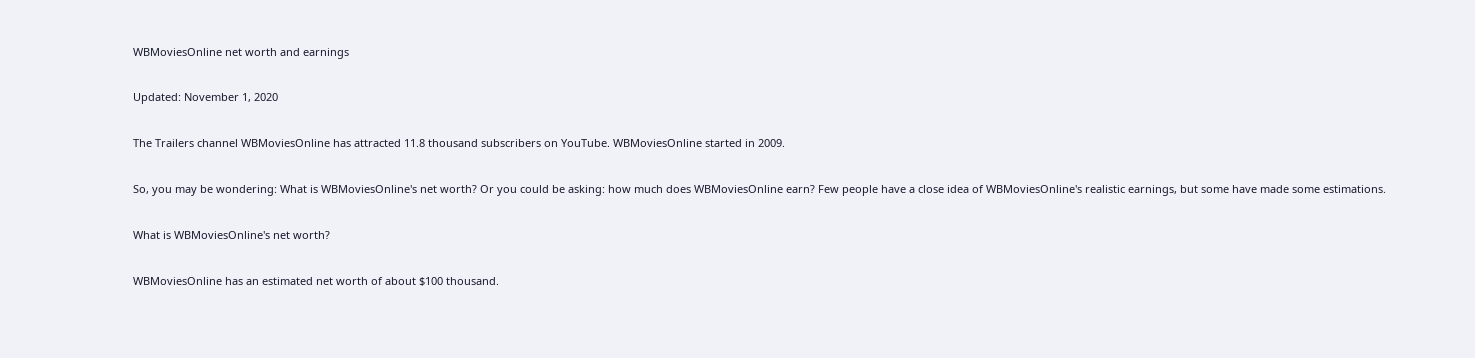WBMoviesOnline net worth and earnings

Updated: November 1, 2020

The Trailers channel WBMoviesOnline has attracted 11.8 thousand subscribers on YouTube. WBMoviesOnline started in 2009.

So, you may be wondering: What is WBMoviesOnline's net worth? Or you could be asking: how much does WBMoviesOnline earn? Few people have a close idea of WBMoviesOnline's realistic earnings, but some have made some estimations.

What is WBMoviesOnline's net worth?

WBMoviesOnline has an estimated net worth of about $100 thousand.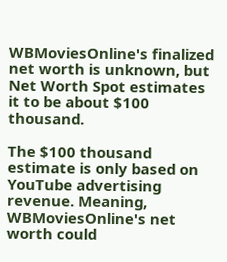WBMoviesOnline's finalized net worth is unknown, but Net Worth Spot estimates it to be about $100 thousand.

The $100 thousand estimate is only based on YouTube advertising revenue. Meaning, WBMoviesOnline's net worth could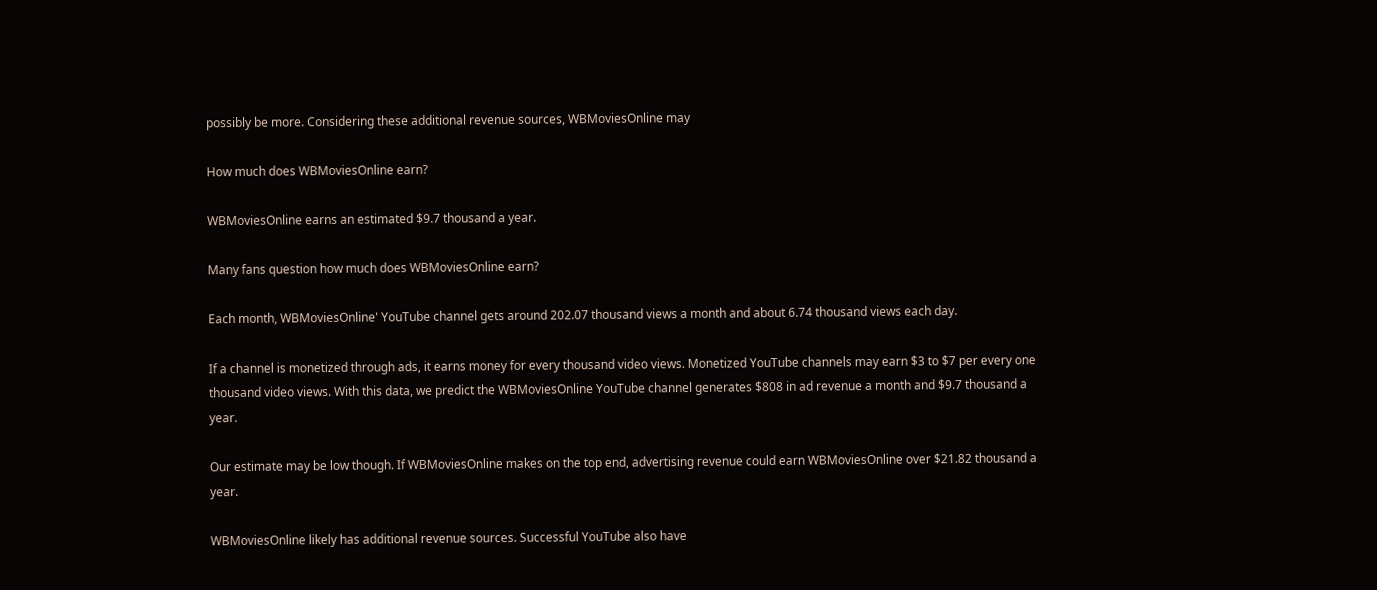possibly be more. Considering these additional revenue sources, WBMoviesOnline may

How much does WBMoviesOnline earn?

WBMoviesOnline earns an estimated $9.7 thousand a year.

Many fans question how much does WBMoviesOnline earn?

Each month, WBMoviesOnline' YouTube channel gets around 202.07 thousand views a month and about 6.74 thousand views each day.

If a channel is monetized through ads, it earns money for every thousand video views. Monetized YouTube channels may earn $3 to $7 per every one thousand video views. With this data, we predict the WBMoviesOnline YouTube channel generates $808 in ad revenue a month and $9.7 thousand a year.

Our estimate may be low though. If WBMoviesOnline makes on the top end, advertising revenue could earn WBMoviesOnline over $21.82 thousand a year.

WBMoviesOnline likely has additional revenue sources. Successful YouTube also have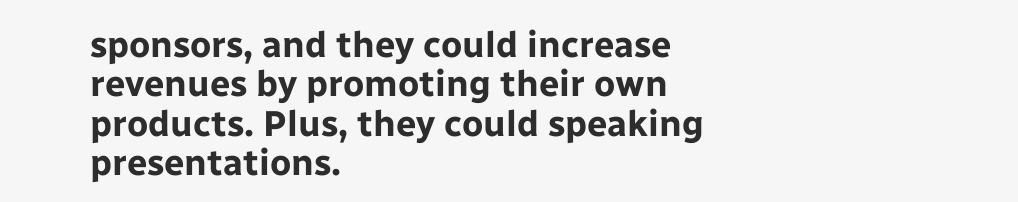sponsors, and they could increase revenues by promoting their own products. Plus, they could speaking presentations.